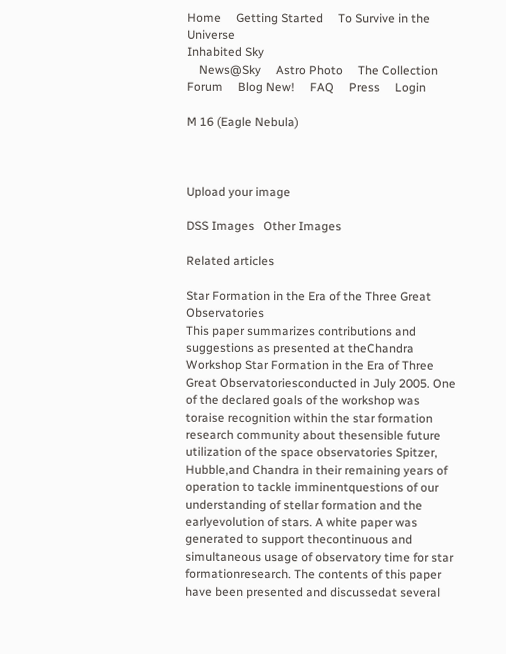Home     Getting Started     To Survive in the Universe
Inhabited Sky
    News@Sky     Astro Photo     The Collection     Forum     Blog New!     FAQ     Press     Login

M 16 (Eagle Nebula)



Upload your image

DSS Images   Other Images

Related articles

Star Formation in the Era of the Three Great Observatories
This paper summarizes contributions and suggestions as presented at theChandra Workshop Star Formation in the Era of Three Great Observatoriesconducted in July 2005. One of the declared goals of the workshop was toraise recognition within the star formation research community about thesensible future utilization of the space observatories Spitzer, Hubble,and Chandra in their remaining years of operation to tackle imminentquestions of our understanding of stellar formation and the earlyevolution of stars. A white paper was generated to support thecontinuous and simultaneous usage of observatory time for star formationresearch. The contents of this paper have been presented and discussedat several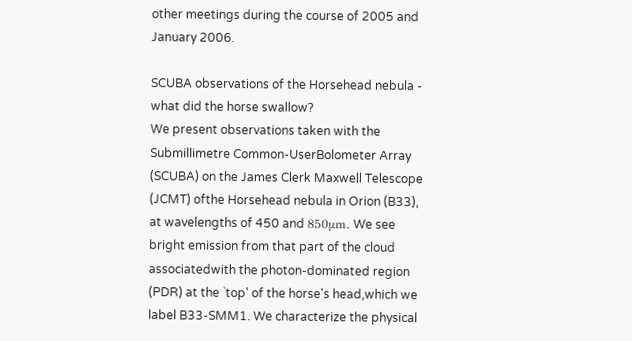other meetings during the course of 2005 and January 2006.

SCUBA observations of the Horsehead nebula - what did the horse swallow?
We present observations taken with the Submillimetre Common-UserBolometer Array (SCUBA) on the James Clerk Maxwell Telescope (JCMT) ofthe Horsehead nebula in Orion (B33), at wavelengths of 450 and 850μm. We see bright emission from that part of the cloud associatedwith the photon-dominated region (PDR) at the `top' of the horse's head,which we label B33-SMM1. We characterize the physical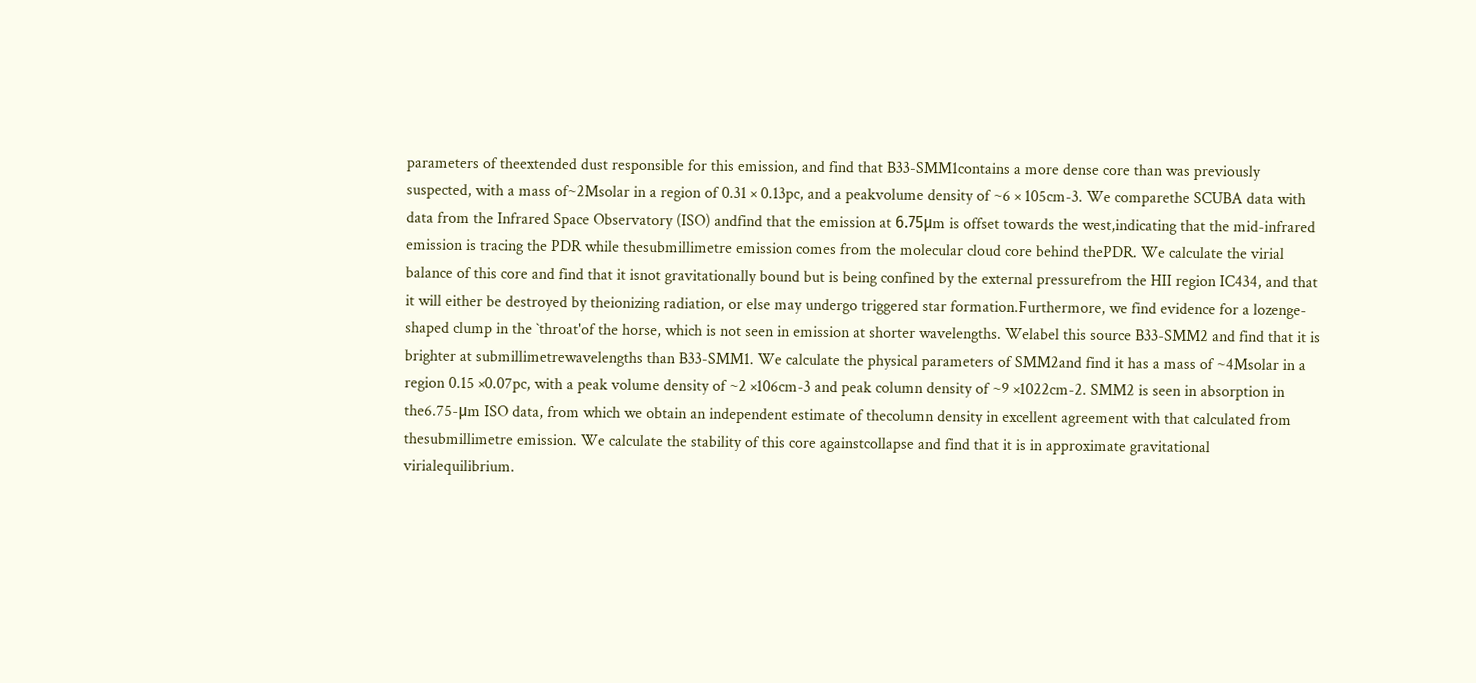parameters of theextended dust responsible for this emission, and find that B33-SMM1contains a more dense core than was previously suspected, with a mass of~2Msolar in a region of 0.31 × 0.13pc, and a peakvolume density of ~6 × 105cm-3. We comparethe SCUBA data with data from the Infrared Space Observatory (ISO) andfind that the emission at 6.75μm is offset towards the west,indicating that the mid-infrared emission is tracing the PDR while thesubmillimetre emission comes from the molecular cloud core behind thePDR. We calculate the virial balance of this core and find that it isnot gravitationally bound but is being confined by the external pressurefrom the HII region IC434, and that it will either be destroyed by theionizing radiation, or else may undergo triggered star formation.Furthermore, we find evidence for a lozenge-shaped clump in the `throat'of the horse, which is not seen in emission at shorter wavelengths. Welabel this source B33-SMM2 and find that it is brighter at submillimetrewavelengths than B33-SMM1. We calculate the physical parameters of SMM2and find it has a mass of ~4Msolar in a region 0.15 ×0.07pc, with a peak volume density of ~2 ×106cm-3 and peak column density of ~9 ×1022cm-2. SMM2 is seen in absorption in the6.75-μm ISO data, from which we obtain an independent estimate of thecolumn density in excellent agreement with that calculated from thesubmillimetre emission. We calculate the stability of this core againstcollapse and find that it is in approximate gravitational virialequilibrium.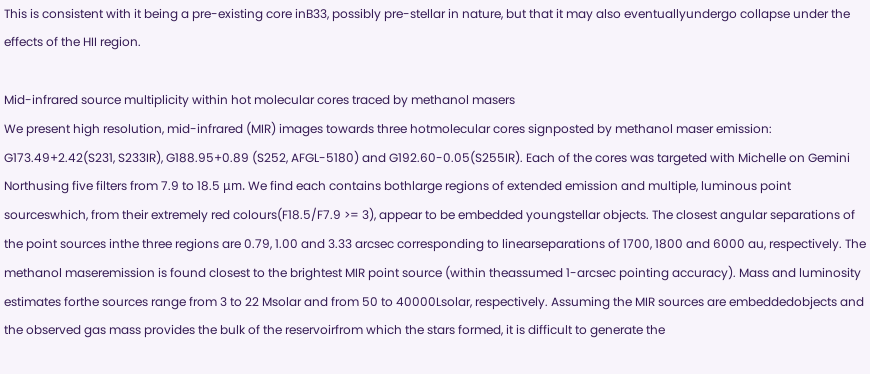This is consistent with it being a pre-existing core inB33, possibly pre-stellar in nature, but that it may also eventuallyundergo collapse under the effects of the HII region.

Mid-infrared source multiplicity within hot molecular cores traced by methanol masers
We present high resolution, mid-infrared (MIR) images towards three hotmolecular cores signposted by methanol maser emission: G173.49+2.42(S231, S233IR), G188.95+0.89 (S252, AFGL-5180) and G192.60-0.05(S255IR). Each of the cores was targeted with Michelle on Gemini Northusing five filters from 7.9 to 18.5 μm. We find each contains bothlarge regions of extended emission and multiple, luminous point sourceswhich, from their extremely red colours(F18.5/F7.9 >= 3), appear to be embedded youngstellar objects. The closest angular separations of the point sources inthe three regions are 0.79, 1.00 and 3.33 arcsec corresponding to linearseparations of 1700, 1800 and 6000 au, respectively. The methanol maseremission is found closest to the brightest MIR point source (within theassumed 1-arcsec pointing accuracy). Mass and luminosity estimates forthe sources range from 3 to 22 Msolar and from 50 to 40000Lsolar, respectively. Assuming the MIR sources are embeddedobjects and the observed gas mass provides the bulk of the reservoirfrom which the stars formed, it is difficult to generate the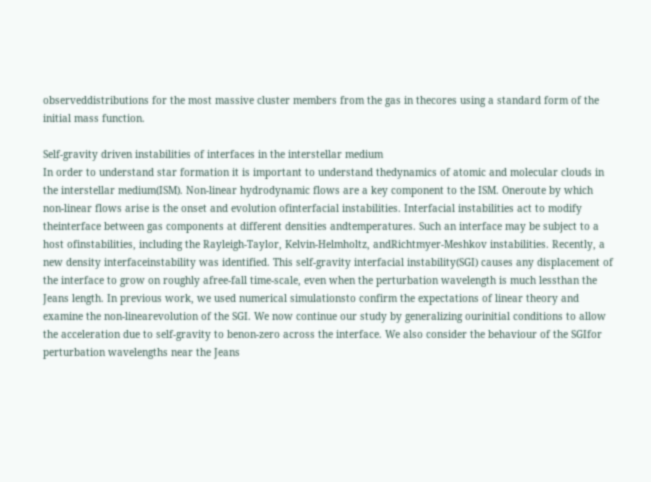observeddistributions for the most massive cluster members from the gas in thecores using a standard form of the initial mass function.

Self-gravity driven instabilities of interfaces in the interstellar medium
In order to understand star formation it is important to understand thedynamics of atomic and molecular clouds in the interstellar medium(ISM). Non-linear hydrodynamic flows are a key component to the ISM. Oneroute by which non-linear flows arise is the onset and evolution ofinterfacial instabilities. Interfacial instabilities act to modify theinterface between gas components at different densities andtemperatures. Such an interface may be subject to a host ofinstabilities, including the Rayleigh-Taylor, Kelvin-Helmholtz, andRichtmyer-Meshkov instabilities. Recently, a new density interfaceinstability was identified. This self-gravity interfacial instability(SGI) causes any displacement of the interface to grow on roughly afree-fall time-scale, even when the perturbation wavelength is much lessthan the Jeans length. In previous work, we used numerical simulationsto confirm the expectations of linear theory and examine the non-linearevolution of the SGI. We now continue our study by generalizing ourinitial conditions to allow the acceleration due to self-gravity to benon-zero across the interface. We also consider the behaviour of the SGIfor perturbation wavelengths near the Jeans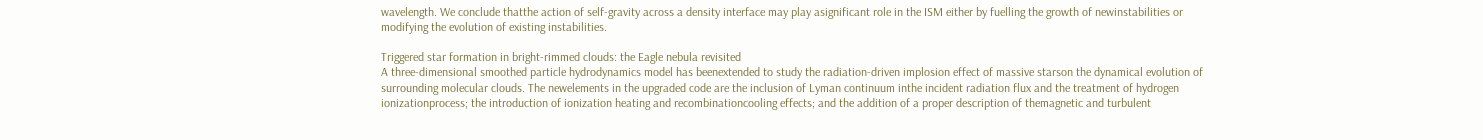wavelength. We conclude thatthe action of self-gravity across a density interface may play asignificant role in the ISM either by fuelling the growth of newinstabilities or modifying the evolution of existing instabilities.

Triggered star formation in bright-rimmed clouds: the Eagle nebula revisited
A three-dimensional smoothed particle hydrodynamics model has beenextended to study the radiation-driven implosion effect of massive starson the dynamical evolution of surrounding molecular clouds. The newelements in the upgraded code are the inclusion of Lyman continuum inthe incident radiation flux and the treatment of hydrogen ionizationprocess; the introduction of ionization heating and recombinationcooling effects; and the addition of a proper description of themagnetic and turbulent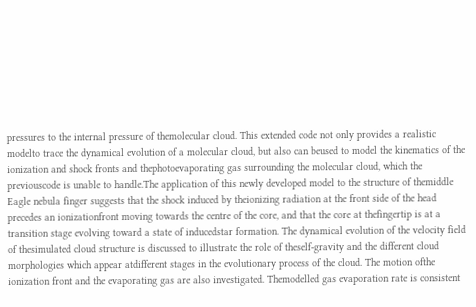pressures to the internal pressure of themolecular cloud. This extended code not only provides a realistic modelto trace the dynamical evolution of a molecular cloud, but also can beused to model the kinematics of the ionization and shock fronts and thephotoevaporating gas surrounding the molecular cloud, which the previouscode is unable to handle.The application of this newly developed model to the structure of themiddle Eagle nebula finger suggests that the shock induced by theionizing radiation at the front side of the head precedes an ionizationfront moving towards the centre of the core, and that the core at thefingertip is at a transition stage evolving toward a state of inducedstar formation. The dynamical evolution of the velocity field of thesimulated cloud structure is discussed to illustrate the role of theself-gravity and the different cloud morphologies which appear atdifferent stages in the evolutionary process of the cloud. The motion ofthe ionization front and the evaporating gas are also investigated. Themodelled gas evaporation rate is consistent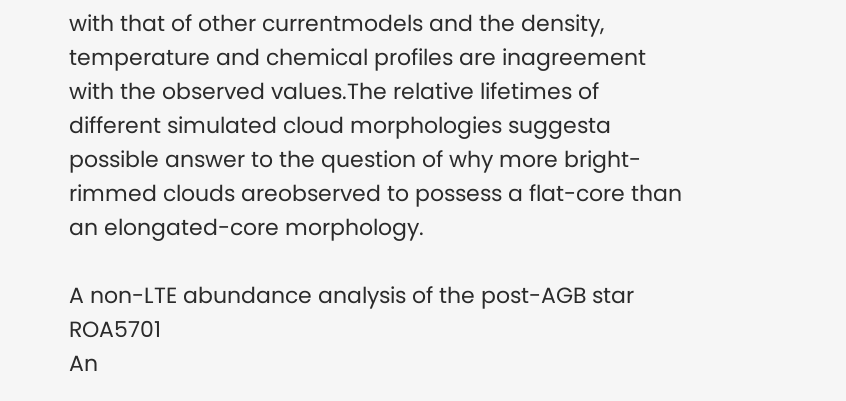with that of other currentmodels and the density, temperature and chemical profiles are inagreement with the observed values.The relative lifetimes of different simulated cloud morphologies suggesta possible answer to the question of why more bright-rimmed clouds areobserved to possess a flat-core than an elongated-core morphology.

A non-LTE abundance analysis of the post-AGB star ROA5701
An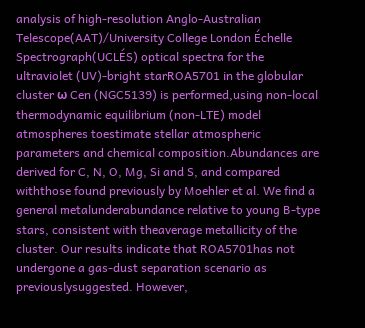analysis of high-resolution Anglo-Australian Telescope(AAT)/University College London Échelle Spectrograph(UCLÉS) optical spectra for the ultraviolet (UV)-bright starROA5701 in the globular cluster ω Cen (NGC5139) is performed,using non-local thermodynamic equilibrium (non-LTE) model atmospheres toestimate stellar atmospheric parameters and chemical composition.Abundances are derived for C, N, O, Mg, Si and S, and compared withthose found previously by Moehler et al. We find a general metalunderabundance relative to young B-type stars, consistent with theaverage metallicity of the cluster. Our results indicate that ROA5701has not undergone a gas-dust separation scenario as previouslysuggested. However,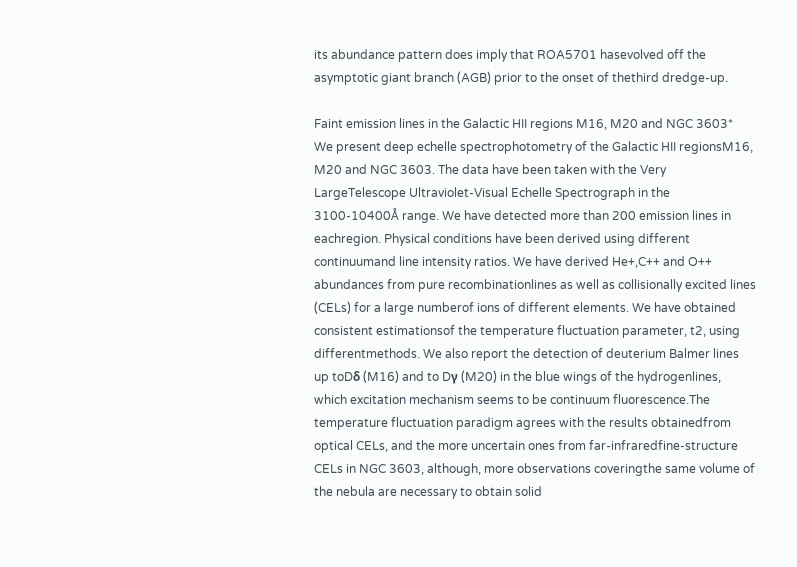its abundance pattern does imply that ROA5701 hasevolved off the asymptotic giant branch (AGB) prior to the onset of thethird dredge-up.

Faint emission lines in the Galactic HII regions M16, M20 and NGC 3603*
We present deep echelle spectrophotometry of the Galactic HII regionsM16, M20 and NGC 3603. The data have been taken with the Very LargeTelescope Ultraviolet-Visual Echelle Spectrograph in the 3100-10400Å range. We have detected more than 200 emission lines in eachregion. Physical conditions have been derived using different continuumand line intensity ratios. We have derived He+,C++ and O++ abundances from pure recombinationlines as well as collisionally excited lines (CELs) for a large numberof ions of different elements. We have obtained consistent estimationsof the temperature fluctuation parameter, t2, using differentmethods. We also report the detection of deuterium Balmer lines up toDδ (M16) and to Dγ (M20) in the blue wings of the hydrogenlines, which excitation mechanism seems to be continuum fluorescence.The temperature fluctuation paradigm agrees with the results obtainedfrom optical CELs, and the more uncertain ones from far-infraredfine-structure CELs in NGC 3603, although, more observations coveringthe same volume of the nebula are necessary to obtain solid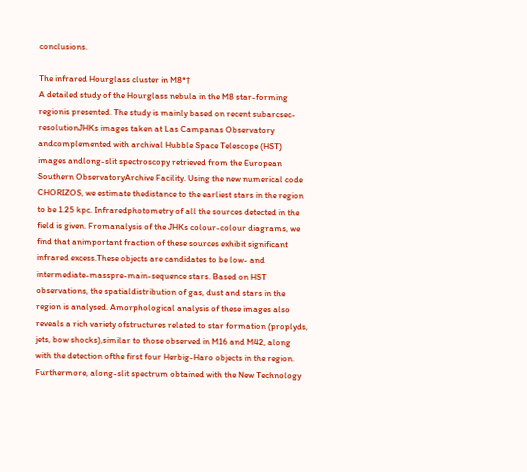conclusions.

The infrared Hourglass cluster in M8*†
A detailed study of the Hourglass nebula in the M8 star-forming regionis presented. The study is mainly based on recent subarcsec-resolutionJHKs images taken at Las Campanas Observatory andcomplemented with archival Hubble Space Telescope (HST) images andlong-slit spectroscopy retrieved from the European Southern ObservatoryArchive Facility. Using the new numerical code CHORIZOS, we estimate thedistance to the earliest stars in the region to be 1.25 kpc. Infraredphotometry of all the sources detected in the field is given. Fromanalysis of the JHKs colour-colour diagrams, we find that animportant fraction of these sources exhibit significant infrared excess.These objects are candidates to be low- and intermediate-masspre-main-sequence stars. Based on HST observations, the spatialdistribution of gas, dust and stars in the region is analysed. Amorphological analysis of these images also reveals a rich variety ofstructures related to star formation (proplyds, jets, bow shocks),similar to those observed in M16 and M42, along with the detection ofthe first four Herbig-Haro objects in the region. Furthermore, along-slit spectrum obtained with the New Technology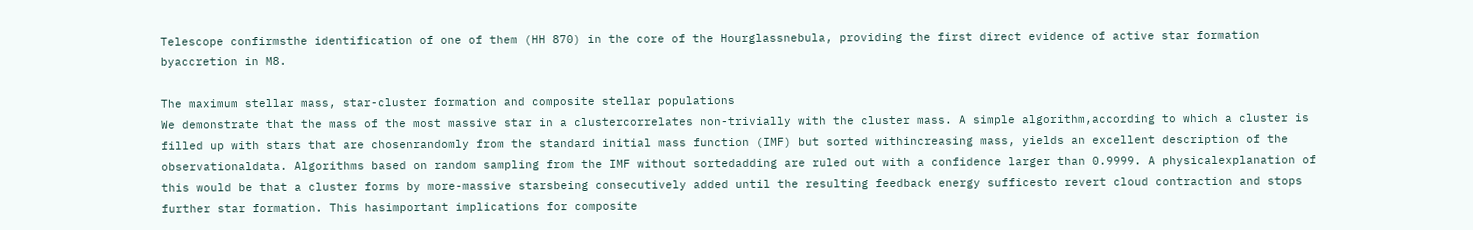Telescope confirmsthe identification of one of them (HH 870) in the core of the Hourglassnebula, providing the first direct evidence of active star formation byaccretion in M8.

The maximum stellar mass, star-cluster formation and composite stellar populations
We demonstrate that the mass of the most massive star in a clustercorrelates non-trivially with the cluster mass. A simple algorithm,according to which a cluster is filled up with stars that are chosenrandomly from the standard initial mass function (IMF) but sorted withincreasing mass, yields an excellent description of the observationaldata. Algorithms based on random sampling from the IMF without sortedadding are ruled out with a confidence larger than 0.9999. A physicalexplanation of this would be that a cluster forms by more-massive starsbeing consecutively added until the resulting feedback energy sufficesto revert cloud contraction and stops further star formation. This hasimportant implications for composite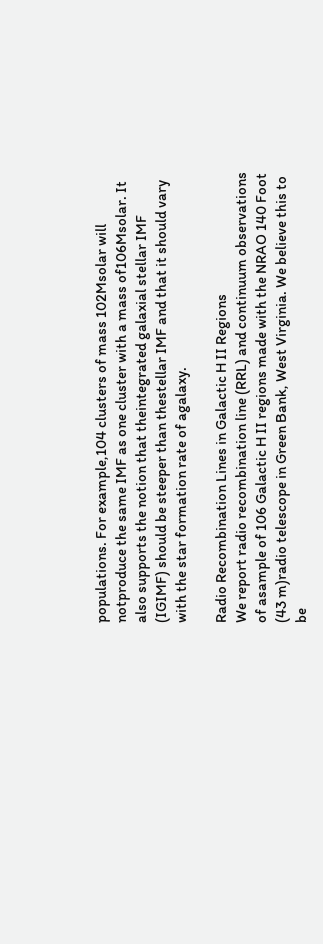populations. For example,104 clusters of mass 102Msolar will notproduce the same IMF as one cluster with a mass of106Msolar. It also supports the notion that theintegrated galaxial stellar IMF (IGIMF) should be steeper than thestellar IMF and that it should vary with the star formation rate of agalaxy.

Radio Recombination Lines in Galactic H II Regions
We report radio recombination line (RRL) and continuum observations of asample of 106 Galactic H II regions made with the NRAO 140 Foot (43 m)radio telescope in Green Bank, West Virginia. We believe this to be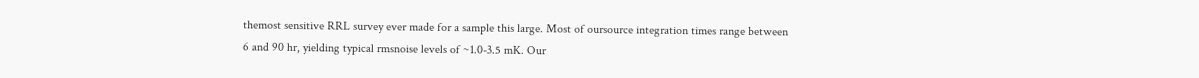themost sensitive RRL survey ever made for a sample this large. Most of oursource integration times range between 6 and 90 hr, yielding typical rmsnoise levels of ~1.0-3.5 mK. Our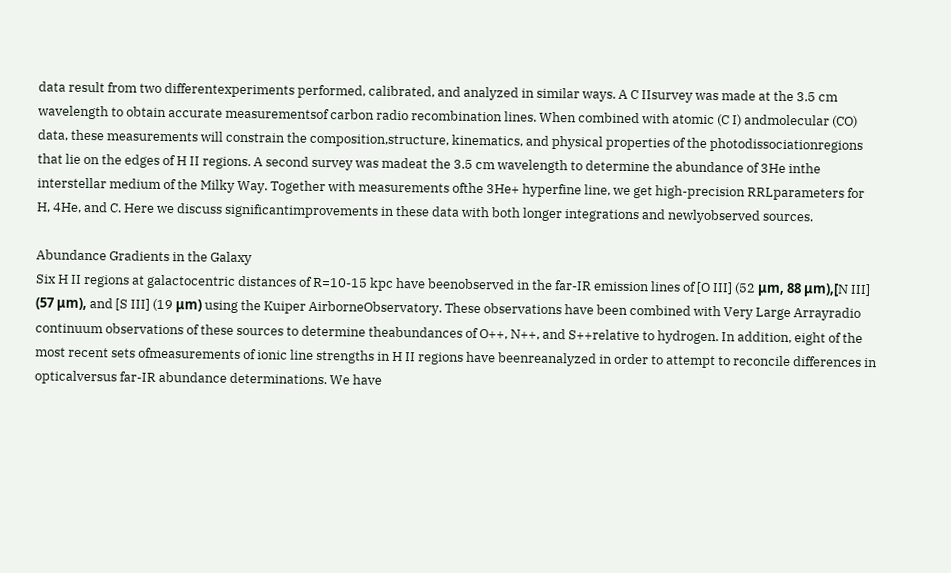data result from two differentexperiments performed, calibrated, and analyzed in similar ways. A C IIsurvey was made at the 3.5 cm wavelength to obtain accurate measurementsof carbon radio recombination lines. When combined with atomic (C I) andmolecular (CO) data, these measurements will constrain the composition,structure, kinematics, and physical properties of the photodissociationregions that lie on the edges of H II regions. A second survey was madeat the 3.5 cm wavelength to determine the abundance of 3He inthe interstellar medium of the Milky Way. Together with measurements ofthe 3He+ hyperfine line, we get high-precision RRLparameters for H, 4He, and C. Here we discuss significantimprovements in these data with both longer integrations and newlyobserved sources.

Abundance Gradients in the Galaxy
Six H II regions at galactocentric distances of R=10-15 kpc have beenobserved in the far-IR emission lines of [O III] (52 μm, 88 μm),[N III] (57 μm), and [S III] (19 μm) using the Kuiper AirborneObservatory. These observations have been combined with Very Large Arrayradio continuum observations of these sources to determine theabundances of O++, N++, and S++relative to hydrogen. In addition, eight of the most recent sets ofmeasurements of ionic line strengths in H II regions have beenreanalyzed in order to attempt to reconcile differences in opticalversus far-IR abundance determinations. We have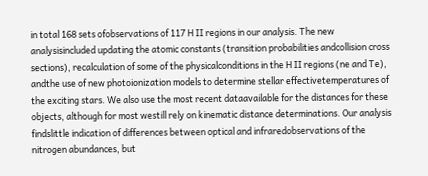in total 168 sets ofobservations of 117 H II regions in our analysis. The new analysisincluded updating the atomic constants (transition probabilities andcollision cross sections), recalculation of some of the physicalconditions in the H II regions (ne and Te), andthe use of new photoionization models to determine stellar effectivetemperatures of the exciting stars. We also use the most recent dataavailable for the distances for these objects, although for most westill rely on kinematic distance determinations. Our analysis findslittle indication of differences between optical and infraredobservations of the nitrogen abundances, but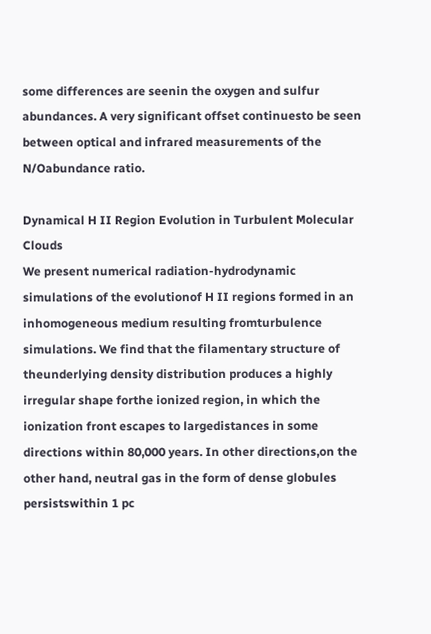some differences are seenin the oxygen and sulfur abundances. A very significant offset continuesto be seen between optical and infrared measurements of the N/Oabundance ratio.

Dynamical H II Region Evolution in Turbulent Molecular Clouds
We present numerical radiation-hydrodynamic simulations of the evolutionof H II regions formed in an inhomogeneous medium resulting fromturbulence simulations. We find that the filamentary structure of theunderlying density distribution produces a highly irregular shape forthe ionized region, in which the ionization front escapes to largedistances in some directions within 80,000 years. In other directions,on the other hand, neutral gas in the form of dense globules persistswithin 1 pc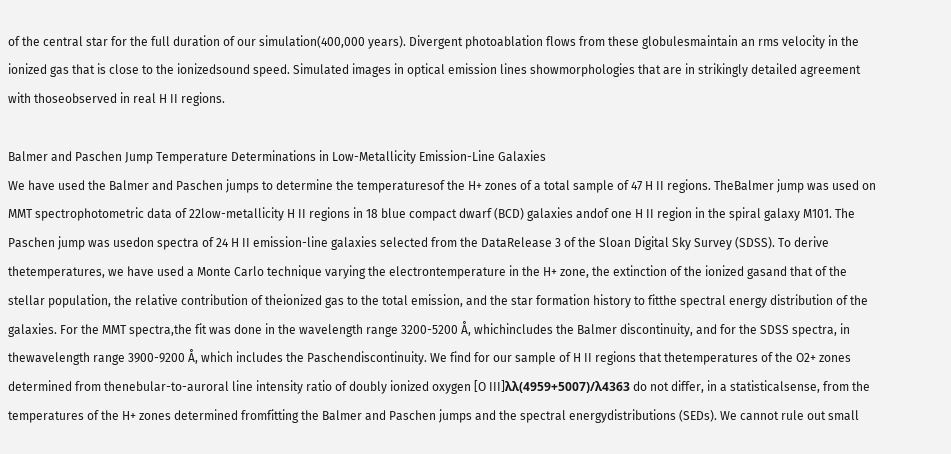of the central star for the full duration of our simulation(400,000 years). Divergent photoablation flows from these globulesmaintain an rms velocity in the ionized gas that is close to the ionizedsound speed. Simulated images in optical emission lines showmorphologies that are in strikingly detailed agreement with thoseobserved in real H II regions.

Balmer and Paschen Jump Temperature Determinations in Low-Metallicity Emission-Line Galaxies
We have used the Balmer and Paschen jumps to determine the temperaturesof the H+ zones of a total sample of 47 H II regions. TheBalmer jump was used on MMT spectrophotometric data of 22low-metallicity H II regions in 18 blue compact dwarf (BCD) galaxies andof one H II region in the spiral galaxy M101. The Paschen jump was usedon spectra of 24 H II emission-line galaxies selected from the DataRelease 3 of the Sloan Digital Sky Survey (SDSS). To derive thetemperatures, we have used a Monte Carlo technique varying the electrontemperature in the H+ zone, the extinction of the ionized gasand that of the stellar population, the relative contribution of theionized gas to the total emission, and the star formation history to fitthe spectral energy distribution of the galaxies. For the MMT spectra,the fit was done in the wavelength range 3200-5200 Å, whichincludes the Balmer discontinuity, and for the SDSS spectra, in thewavelength range 3900-9200 Å, which includes the Paschendiscontinuity. We find for our sample of H II regions that thetemperatures of the O2+ zones determined from thenebular-to-auroral line intensity ratio of doubly ionized oxygen [O III]λλ(4959+5007)/λ4363 do not differ, in a statisticalsense, from the temperatures of the H+ zones determined fromfitting the Balmer and Paschen jumps and the spectral energydistributions (SEDs). We cannot rule out small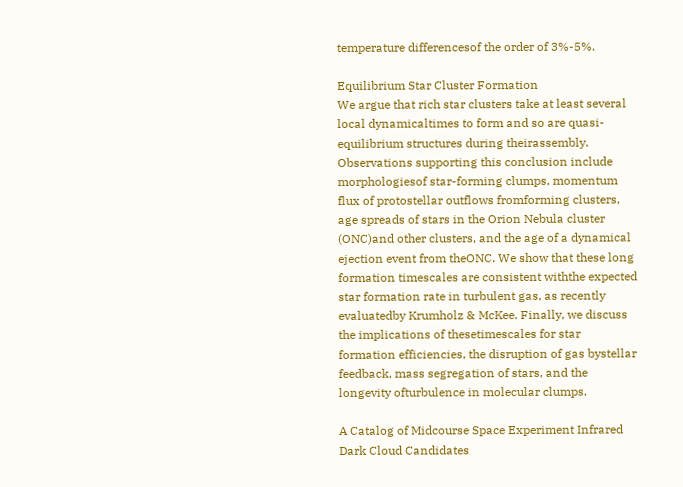temperature differencesof the order of 3%-5%.

Equilibrium Star Cluster Formation
We argue that rich star clusters take at least several local dynamicaltimes to form and so are quasi-equilibrium structures during theirassembly. Observations supporting this conclusion include morphologiesof star-forming clumps, momentum flux of protostellar outflows fromforming clusters, age spreads of stars in the Orion Nebula cluster (ONC)and other clusters, and the age of a dynamical ejection event from theONC. We show that these long formation timescales are consistent withthe expected star formation rate in turbulent gas, as recently evaluatedby Krumholz & McKee. Finally, we discuss the implications of thesetimescales for star formation efficiencies, the disruption of gas bystellar feedback, mass segregation of stars, and the longevity ofturbulence in molecular clumps.

A Catalog of Midcourse Space Experiment Infrared Dark Cloud Candidates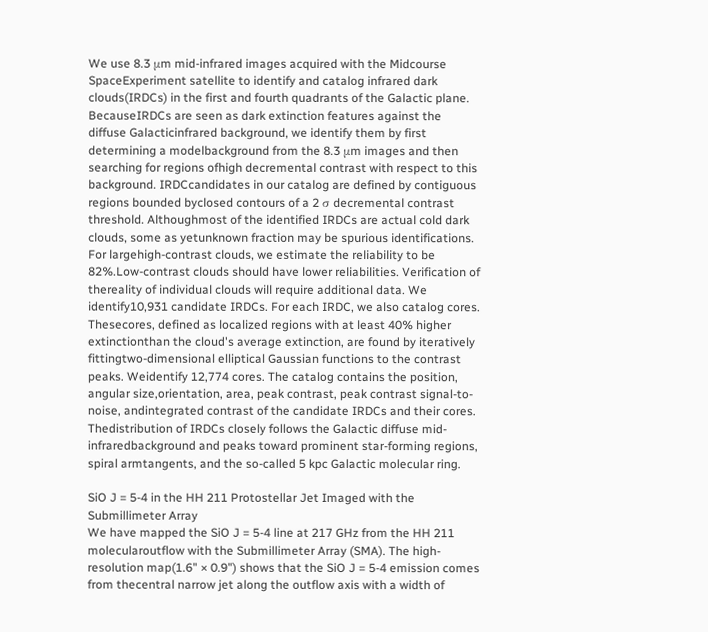We use 8.3 μm mid-infrared images acquired with the Midcourse SpaceExperiment satellite to identify and catalog infrared dark clouds(IRDCs) in the first and fourth quadrants of the Galactic plane. BecauseIRDCs are seen as dark extinction features against the diffuse Galacticinfrared background, we identify them by first determining a modelbackground from the 8.3 μm images and then searching for regions ofhigh decremental contrast with respect to this background. IRDCcandidates in our catalog are defined by contiguous regions bounded byclosed contours of a 2 σ decremental contrast threshold. Althoughmost of the identified IRDCs are actual cold dark clouds, some as yetunknown fraction may be spurious identifications. For largehigh-contrast clouds, we estimate the reliability to be 82%.Low-contrast clouds should have lower reliabilities. Verification of thereality of individual clouds will require additional data. We identify10,931 candidate IRDCs. For each IRDC, we also catalog cores. Thesecores, defined as localized regions with at least 40% higher extinctionthan the cloud's average extinction, are found by iteratively fittingtwo-dimensional elliptical Gaussian functions to the contrast peaks. Weidentify 12,774 cores. The catalog contains the position, angular size,orientation, area, peak contrast, peak contrast signal-to-noise, andintegrated contrast of the candidate IRDCs and their cores. Thedistribution of IRDCs closely follows the Galactic diffuse mid-infraredbackground and peaks toward prominent star-forming regions, spiral armtangents, and the so-called 5 kpc Galactic molecular ring.

SiO J = 5-4 in the HH 211 Protostellar Jet Imaged with the Submillimeter Array
We have mapped the SiO J = 5-4 line at 217 GHz from the HH 211 molecularoutflow with the Submillimeter Array (SMA). The high-resolution map(1.6" × 0.9") shows that the SiO J = 5-4 emission comes from thecentral narrow jet along the outflow axis with a width of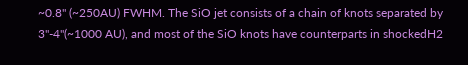~0.8" (~250AU) FWHM. The SiO jet consists of a chain of knots separated by 3"-4"(~1000 AU), and most of the SiO knots have counterparts in shockedH2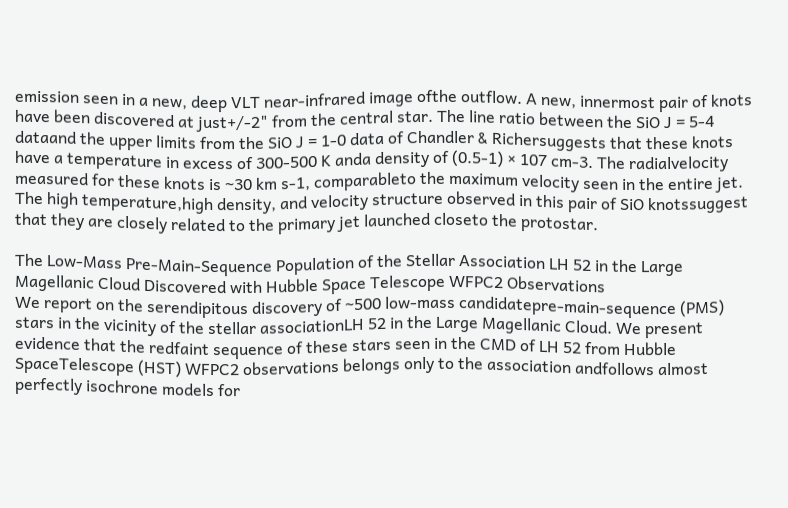emission seen in a new, deep VLT near-infrared image ofthe outflow. A new, innermost pair of knots have been discovered at just+/-2" from the central star. The line ratio between the SiO J = 5-4 dataand the upper limits from the SiO J = 1-0 data of Chandler & Richersuggests that these knots have a temperature in excess of 300-500 K anda density of (0.5-1) × 107 cm-3. The radialvelocity measured for these knots is ~30 km s-1, comparableto the maximum velocity seen in the entire jet. The high temperature,high density, and velocity structure observed in this pair of SiO knotssuggest that they are closely related to the primary jet launched closeto the protostar.

The Low-Mass Pre-Main-Sequence Population of the Stellar Association LH 52 in the Large Magellanic Cloud Discovered with Hubble Space Telescope WFPC2 Observations
We report on the serendipitous discovery of ~500 low-mass candidatepre-main-sequence (PMS) stars in the vicinity of the stellar associationLH 52 in the Large Magellanic Cloud. We present evidence that the redfaint sequence of these stars seen in the CMD of LH 52 from Hubble SpaceTelescope (HST) WFPC2 observations belongs only to the association andfollows almost perfectly isochrone models for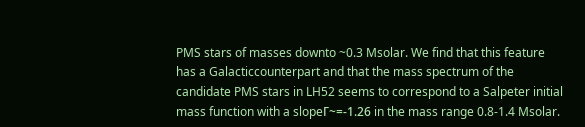PMS stars of masses downto ~0.3 Msolar. We find that this feature has a Galacticcounterpart and that the mass spectrum of the candidate PMS stars in LH52 seems to correspond to a Salpeter initial mass function with a slopeΓ~=-1.26 in the mass range 0.8-1.4 Msolar.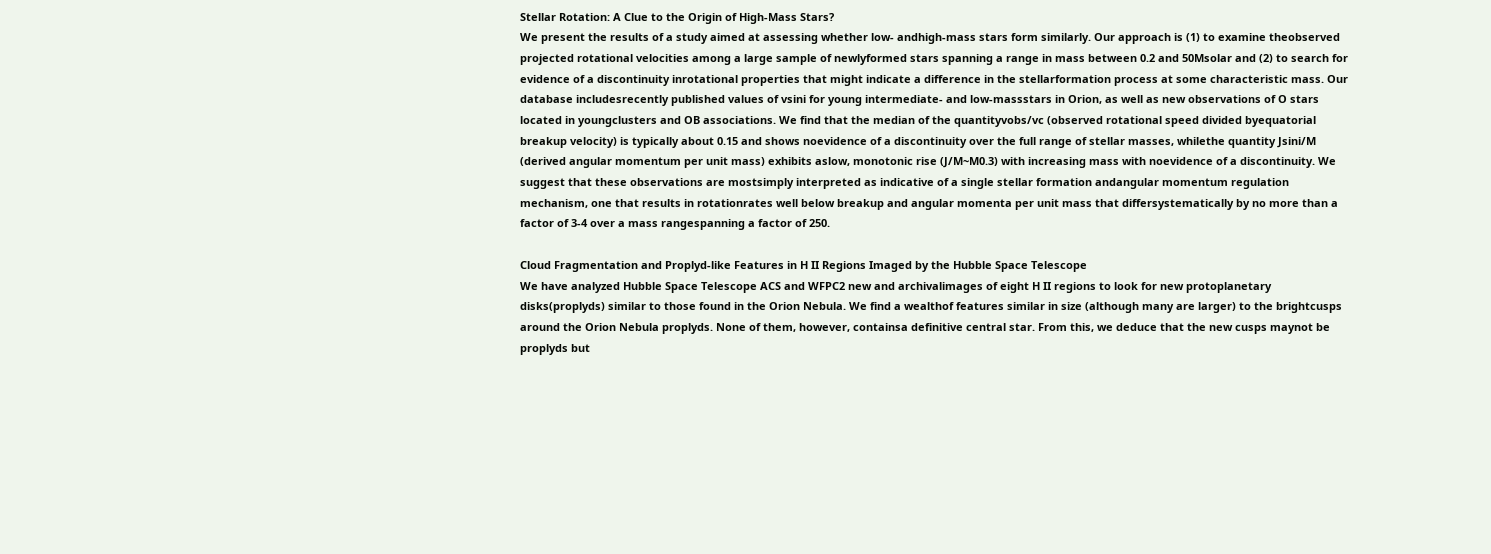Stellar Rotation: A Clue to the Origin of High-Mass Stars?
We present the results of a study aimed at assessing whether low- andhigh-mass stars form similarly. Our approach is (1) to examine theobserved projected rotational velocities among a large sample of newlyformed stars spanning a range in mass between 0.2 and 50Msolar and (2) to search for evidence of a discontinuity inrotational properties that might indicate a difference in the stellarformation process at some characteristic mass. Our database includesrecently published values of vsini for young intermediate- and low-massstars in Orion, as well as new observations of O stars located in youngclusters and OB associations. We find that the median of the quantityvobs/vc (observed rotational speed divided byequatorial breakup velocity) is typically about 0.15 and shows noevidence of a discontinuity over the full range of stellar masses, whilethe quantity Jsini/M (derived angular momentum per unit mass) exhibits aslow, monotonic rise (J/M~M0.3) with increasing mass with noevidence of a discontinuity. We suggest that these observations are mostsimply interpreted as indicative of a single stellar formation andangular momentum regulation mechanism, one that results in rotationrates well below breakup and angular momenta per unit mass that differsystematically by no more than a factor of 3-4 over a mass rangespanning a factor of 250.

Cloud Fragmentation and Proplyd-like Features in H II Regions Imaged by the Hubble Space Telescope
We have analyzed Hubble Space Telescope ACS and WFPC2 new and archivalimages of eight H II regions to look for new protoplanetary disks(proplyds) similar to those found in the Orion Nebula. We find a wealthof features similar in size (although many are larger) to the brightcusps around the Orion Nebula proplyds. None of them, however, containsa definitive central star. From this, we deduce that the new cusps maynot be proplyds but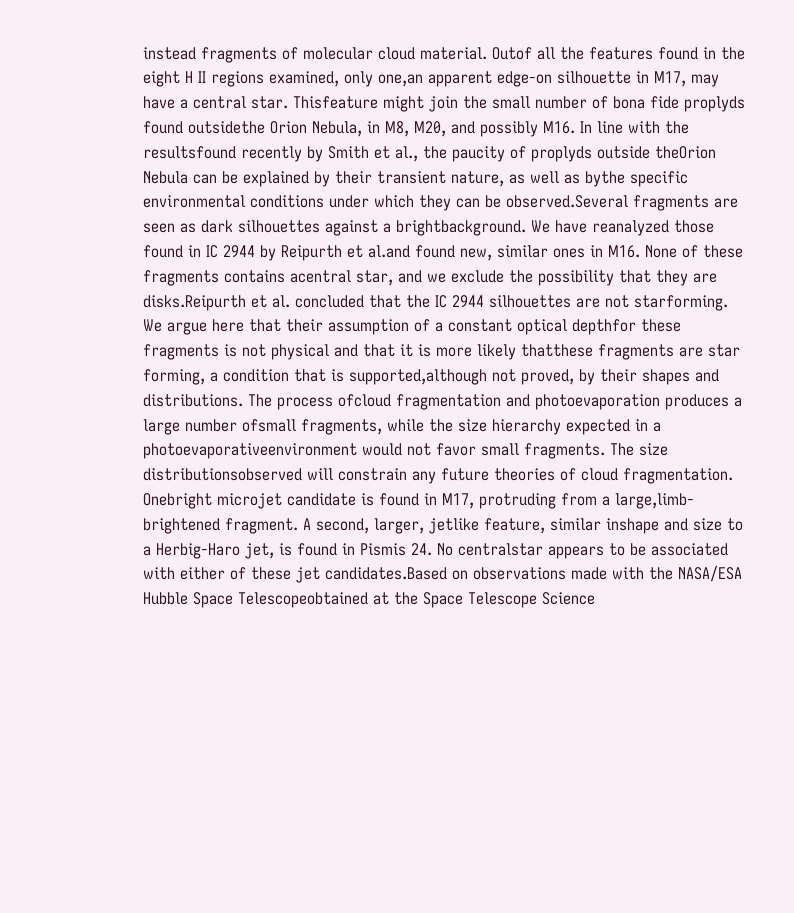instead fragments of molecular cloud material. Outof all the features found in the eight H II regions examined, only one,an apparent edge-on silhouette in M17, may have a central star. Thisfeature might join the small number of bona fide proplyds found outsidethe Orion Nebula, in M8, M20, and possibly M16. In line with the resultsfound recently by Smith et al., the paucity of proplyds outside theOrion Nebula can be explained by their transient nature, as well as bythe specific environmental conditions under which they can be observed.Several fragments are seen as dark silhouettes against a brightbackground. We have reanalyzed those found in IC 2944 by Reipurth et al.and found new, similar ones in M16. None of these fragments contains acentral star, and we exclude the possibility that they are disks.Reipurth et al. concluded that the IC 2944 silhouettes are not starforming. We argue here that their assumption of a constant optical depthfor these fragments is not physical and that it is more likely thatthese fragments are star forming, a condition that is supported,although not proved, by their shapes and distributions. The process ofcloud fragmentation and photoevaporation produces a large number ofsmall fragments, while the size hierarchy expected in a photoevaporativeenvironment would not favor small fragments. The size distributionsobserved will constrain any future theories of cloud fragmentation. Onebright microjet candidate is found in M17, protruding from a large,limb-brightened fragment. A second, larger, jetlike feature, similar inshape and size to a Herbig-Haro jet, is found in Pismis 24. No centralstar appears to be associated with either of these jet candidates.Based on observations made with the NASA/ESA Hubble Space Telescopeobtained at the Space Telescope Science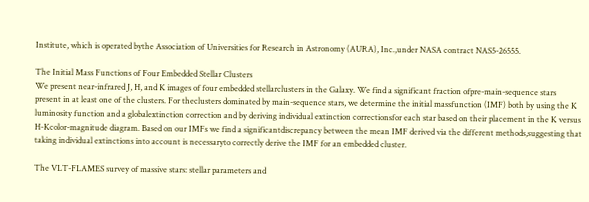Institute, which is operated bythe Association of Universities for Research in Astronomy (AURA), Inc.,under NASA contract NAS5-26555.

The Initial Mass Functions of Four Embedded Stellar Clusters
We present near-infrared J, H, and K images of four embedded stellarclusters in the Galaxy. We find a significant fraction ofpre-main-sequence stars present in at least one of the clusters. For theclusters dominated by main-sequence stars, we determine the initial massfunction (IMF) both by using the K luminosity function and a globalextinction correction and by deriving individual extinction correctionsfor each star based on their placement in the K versus H-Kcolor-magnitude diagram. Based on our IMFs we find a significantdiscrepancy between the mean IMF derived via the different methods,suggesting that taking individual extinctions into account is necessaryto correctly derive the IMF for an embedded cluster.

The VLT-FLAMES survey of massive stars: stellar parameters and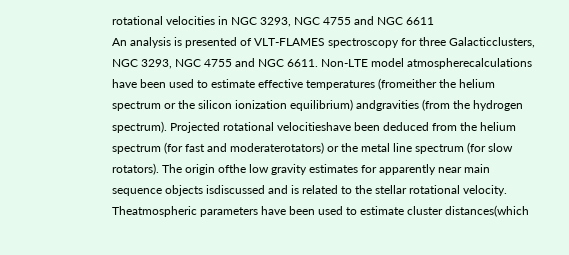rotational velocities in NGC 3293, NGC 4755 and NGC 6611
An analysis is presented of VLT-FLAMES spectroscopy for three Galacticclusters, NGC 3293, NGC 4755 and NGC 6611. Non-LTE model atmospherecalculations have been used to estimate effective temperatures (fromeither the helium spectrum or the silicon ionization equilibrium) andgravities (from the hydrogen spectrum). Projected rotational velocitieshave been deduced from the helium spectrum (for fast and moderaterotators) or the metal line spectrum (for slow rotators). The origin ofthe low gravity estimates for apparently near main sequence objects isdiscussed and is related to the stellar rotational velocity. Theatmospheric parameters have been used to estimate cluster distances(which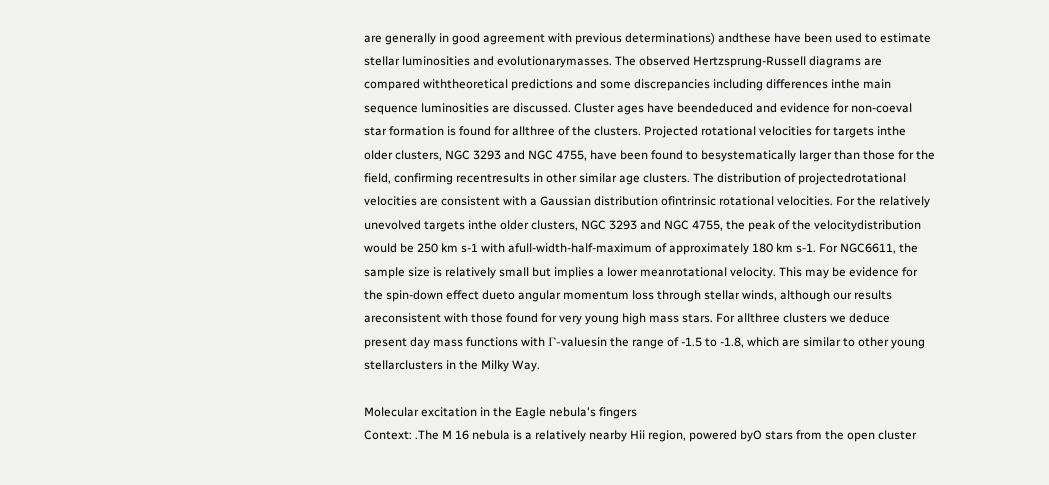are generally in good agreement with previous determinations) andthese have been used to estimate stellar luminosities and evolutionarymasses. The observed Hertzsprung-Russell diagrams are compared withtheoretical predictions and some discrepancies including differences inthe main sequence luminosities are discussed. Cluster ages have beendeduced and evidence for non-coeval star formation is found for allthree of the clusters. Projected rotational velocities for targets inthe older clusters, NGC 3293 and NGC 4755, have been found to besystematically larger than those for the field, confirming recentresults in other similar age clusters. The distribution of projectedrotational velocities are consistent with a Gaussian distribution ofintrinsic rotational velocities. For the relatively unevolved targets inthe older clusters, NGC 3293 and NGC 4755, the peak of the velocitydistribution would be 250 km s-1 with afull-width-half-maximum of approximately 180 km s-1. For NGC6611, the sample size is relatively small but implies a lower meanrotational velocity. This may be evidence for the spin-down effect dueto angular momentum loss through stellar winds, although our results areconsistent with those found for very young high mass stars. For allthree clusters we deduce present day mass functions with Γ-valuesin the range of -1.5 to -1.8, which are similar to other young stellarclusters in the Milky Way.

Molecular excitation in the Eagle nebula's fingers
Context: .The M 16 nebula is a relatively nearby Hii region, powered byO stars from the open cluster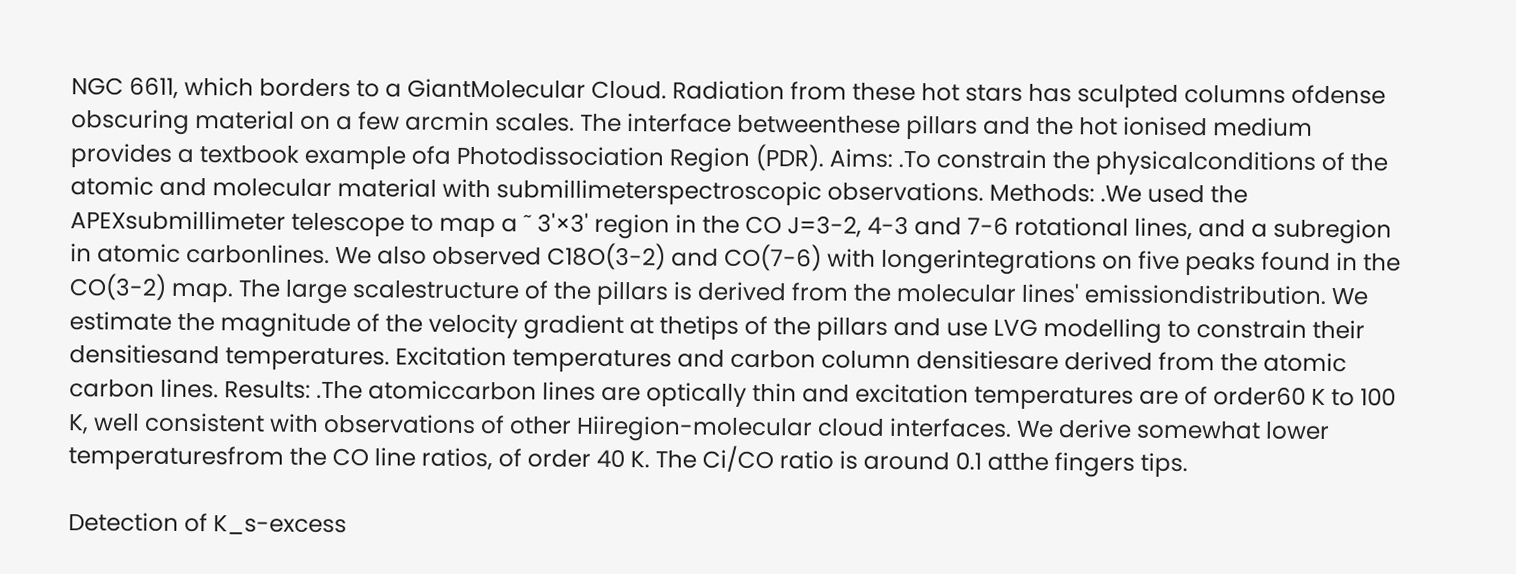NGC 6611, which borders to a GiantMolecular Cloud. Radiation from these hot stars has sculpted columns ofdense obscuring material on a few arcmin scales. The interface betweenthese pillars and the hot ionised medium provides a textbook example ofa Photodissociation Region (PDR). Aims: .To constrain the physicalconditions of the atomic and molecular material with submillimeterspectroscopic observations. Methods: .We used the APEXsubmillimeter telescope to map a ˜ 3'×3' region in the CO J=3-2, 4-3 and 7-6 rotational lines, and a subregion in atomic carbonlines. We also observed C18O(3-2) and CO(7-6) with longerintegrations on five peaks found in the CO(3-2) map. The large scalestructure of the pillars is derived from the molecular lines' emissiondistribution. We estimate the magnitude of the velocity gradient at thetips of the pillars and use LVG modelling to constrain their densitiesand temperatures. Excitation temperatures and carbon column densitiesare derived from the atomic carbon lines. Results: .The atomiccarbon lines are optically thin and excitation temperatures are of order60 K to 100 K, well consistent with observations of other Hiiregion-molecular cloud interfaces. We derive somewhat lower temperaturesfrom the CO line ratios, of order 40 K. The Ci/CO ratio is around 0.1 atthe fingers tips.

Detection of K_s-excess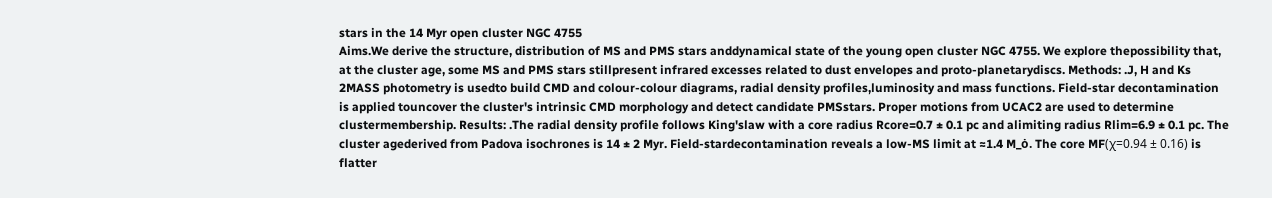stars in the 14 Myr open cluster NGC 4755
Aims.We derive the structure, distribution of MS and PMS stars anddynamical state of the young open cluster NGC 4755. We explore thepossibility that, at the cluster age, some MS and PMS stars stillpresent infrared excesses related to dust envelopes and proto-planetarydiscs. Methods: .J, H and Ks 2MASS photometry is usedto build CMD and colour-colour diagrams, radial density profiles,luminosity and mass functions. Field-star decontamination is applied touncover the cluster's intrinsic CMD morphology and detect candidate PMSstars. Proper motions from UCAC2 are used to determine clustermembership. Results: .The radial density profile follows King'slaw with a core radius Rcore=0.7 ± 0.1 pc and alimiting radius Rlim=6.9 ± 0.1 pc. The cluster agederived from Padova isochrones is 14 ± 2 Myr. Field-stardecontamination reveals a low-MS limit at ≈1.4 M_ȯ. The core MF(χ=0.94 ± 0.16) is flatter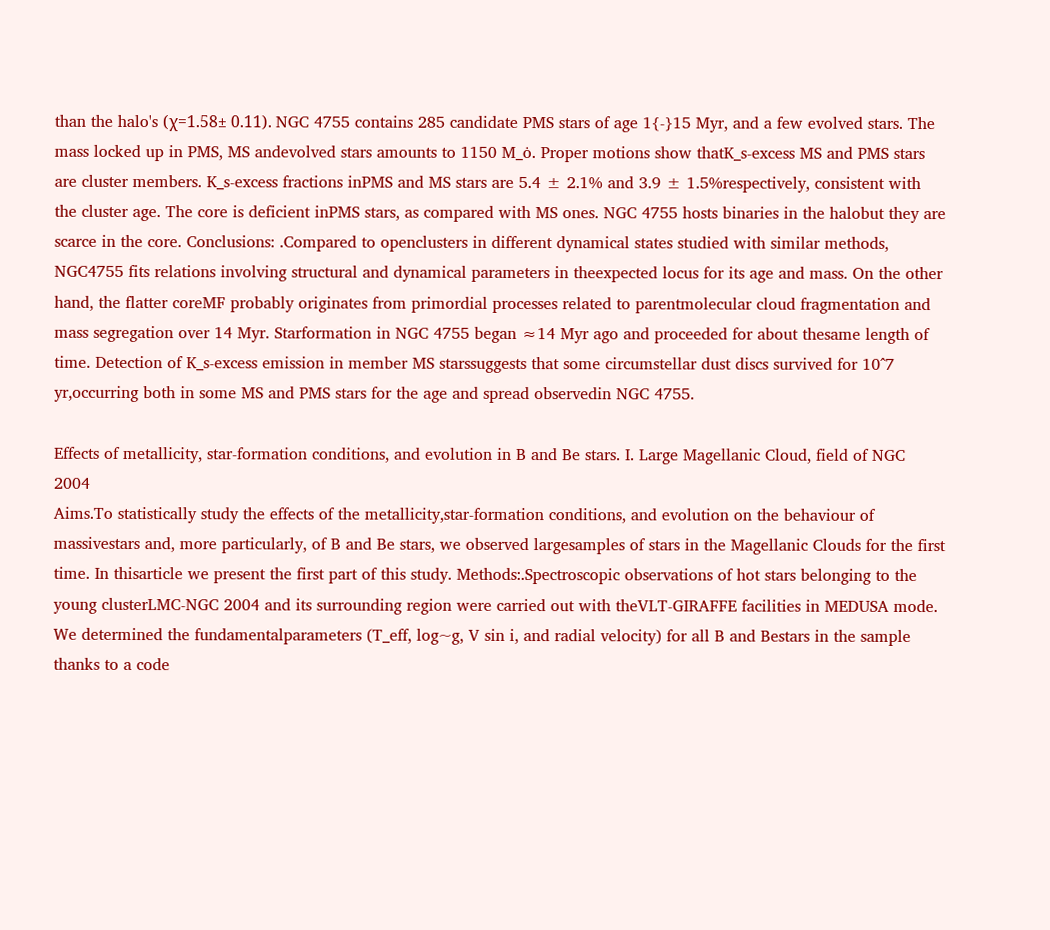than the halo's (χ=1.58± 0.11). NGC 4755 contains 285 candidate PMS stars of age 1{-}15 Myr, and a few evolved stars. The mass locked up in PMS, MS andevolved stars amounts to 1150 M_ȯ. Proper motions show thatK_s-excess MS and PMS stars are cluster members. K_s-excess fractions inPMS and MS stars are 5.4 ± 2.1% and 3.9 ± 1.5%respectively, consistent with the cluster age. The core is deficient inPMS stars, as compared with MS ones. NGC 4755 hosts binaries in the halobut they are scarce in the core. Conclusions: .Compared to openclusters in different dynamical states studied with similar methods, NGC4755 fits relations involving structural and dynamical parameters in theexpected locus for its age and mass. On the other hand, the flatter coreMF probably originates from primordial processes related to parentmolecular cloud fragmentation and mass segregation over 14 Myr. Starformation in NGC 4755 began ≈14 Myr ago and proceeded for about thesame length of time. Detection of K_s-excess emission in member MS starssuggests that some circumstellar dust discs survived for 10^7 yr,occurring both in some MS and PMS stars for the age and spread observedin NGC 4755.

Effects of metallicity, star-formation conditions, and evolution in B and Be stars. I. Large Magellanic Cloud, field of NGC 2004
Aims.To statistically study the effects of the metallicity,star-formation conditions, and evolution on the behaviour of massivestars and, more particularly, of B and Be stars, we observed largesamples of stars in the Magellanic Clouds for the first time. In thisarticle we present the first part of this study. Methods:.Spectroscopic observations of hot stars belonging to the young clusterLMC-NGC 2004 and its surrounding region were carried out with theVLT-GIRAFFE facilities in MEDUSA mode. We determined the fundamentalparameters (T_eff, log~g, V sin i, and radial velocity) for all B and Bestars in the sample thanks to a code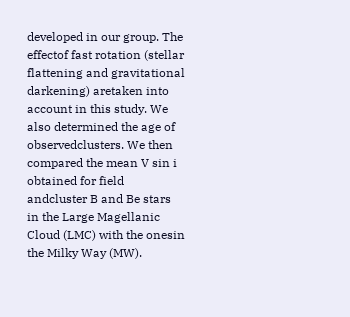developed in our group. The effectof fast rotation (stellar flattening and gravitational darkening) aretaken into account in this study. We also determined the age of observedclusters. We then compared the mean V sin i obtained for field andcluster B and Be stars in the Large Magellanic Cloud (LMC) with the onesin the Milky Way (MW).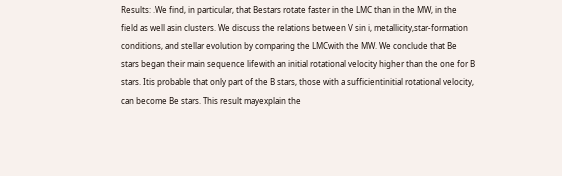Results: .We find, in particular, that Bestars rotate faster in the LMC than in the MW, in the field as well asin clusters. We discuss the relations between V sin i, metallicity,star-formation conditions, and stellar evolution by comparing the LMCwith the MW. We conclude that Be stars began their main sequence lifewith an initial rotational velocity higher than the one for B stars. Itis probable that only part of the B stars, those with a sufficientinitial rotational velocity, can become Be stars. This result mayexplain the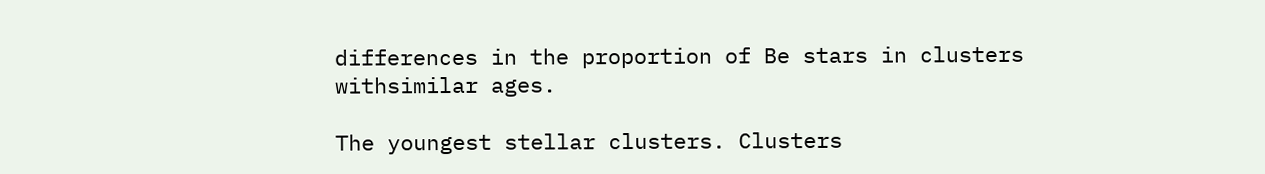differences in the proportion of Be stars in clusters withsimilar ages.

The youngest stellar clusters. Clusters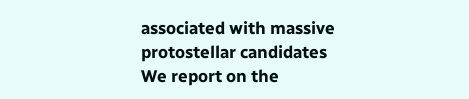associated with massive protostellar candidates
We report on the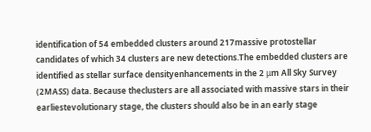identification of 54 embedded clusters around 217massive protostellar candidates of which 34 clusters are new detections.The embedded clusters are identified as stellar surface densityenhancements in the 2 μm All Sky Survey (2MASS) data. Because theclusters are all associated with massive stars in their earliestevolutionary stage, the clusters should also be in an early stage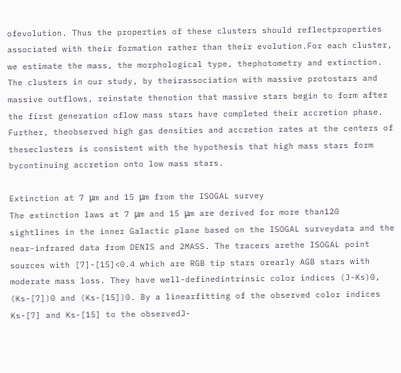ofevolution. Thus the properties of these clusters should reflectproperties associated with their formation rather than their evolution.For each cluster, we estimate the mass, the morphological type, thephotometry and extinction. The clusters in our study, by theirassociation with massive protostars and massive outflows, reinstate thenotion that massive stars begin to form after the first generation oflow mass stars have completed their accretion phase. Further, theobserved high gas densities and accretion rates at the centers of theseclusters is consistent with the hypothesis that high mass stars form bycontinuing accretion onto low mass stars.

Extinction at 7 μm and 15 μm from the ISOGAL survey
The extinction laws at 7 μm and 15 μm are derived for more than120 sightlines in the inner Galactic plane based on the ISOGAL surveydata and the near-infrared data from DENIS and 2MASS. The tracers arethe ISOGAL point sources with [7]-[15]<0.4 which are RGB tip stars orearly AGB stars with moderate mass loss. They have well-definedintrinsic color indices (J-Ks)0, (Ks-[7])0 and (Ks-[15])0. By a linearfitting of the observed color indices Ks-[7] and Ks-[15] to the observedJ-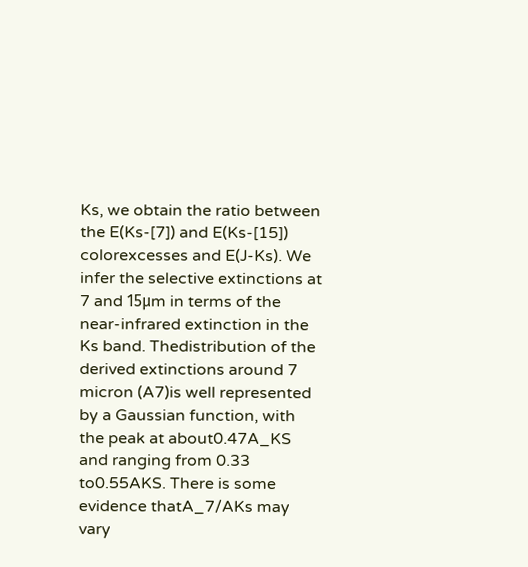Ks, we obtain the ratio between the E(Ks-[7]) and E(Ks-[15]) colorexcesses and E(J-Ks). We infer the selective extinctions at 7 and 15μm in terms of the near-infrared extinction in the Ks band. Thedistribution of the derived extinctions around 7 micron (A7)is well represented by a Gaussian function, with the peak at about0.47A_KS and ranging from 0.33 to0.55AKS. There is some evidence thatA_7/AKs may vary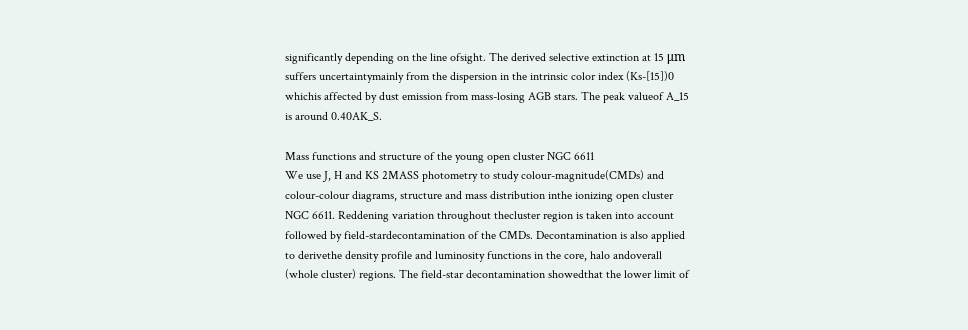significantly depending on the line ofsight. The derived selective extinction at 15 μm suffers uncertaintymainly from the dispersion in the intrinsic color index (Ks-[15])0 whichis affected by dust emission from mass-losing AGB stars. The peak valueof A_15 is around 0.40AK_S.

Mass functions and structure of the young open cluster NGC 6611
We use J, H and KS 2MASS photometry to study colour-magnitude(CMDs) and colour-colour diagrams, structure and mass distribution inthe ionizing open cluster NGC 6611. Reddening variation throughout thecluster region is taken into account followed by field-stardecontamination of the CMDs. Decontamination is also applied to derivethe density profile and luminosity functions in the core, halo andoverall (whole cluster) regions. The field-star decontamination showedthat the lower limit of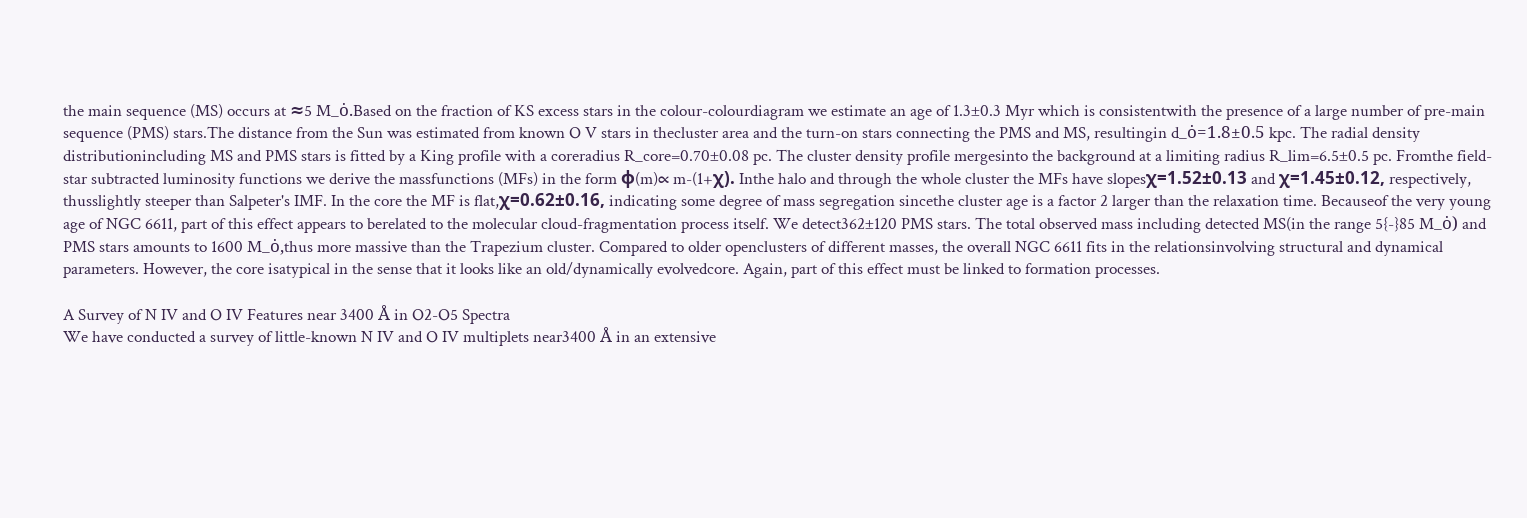the main sequence (MS) occurs at ≈5 M_ȯ.Based on the fraction of KS excess stars in the colour-colourdiagram we estimate an age of 1.3±0.3 Myr which is consistentwith the presence of a large number of pre-main sequence (PMS) stars.The distance from the Sun was estimated from known O V stars in thecluster area and the turn-on stars connecting the PMS and MS, resultingin d_ȯ=1.8±0.5 kpc. The radial density distributionincluding MS and PMS stars is fitted by a King profile with a coreradius R_core=0.70±0.08 pc. The cluster density profile mergesinto the background at a limiting radius R_lim=6.5±0.5 pc. Fromthe field-star subtracted luminosity functions we derive the massfunctions (MFs) in the form φ(m)∝ m-(1+χ). Inthe halo and through the whole cluster the MFs have slopesχ=1.52±0.13 and χ=1.45±0.12, respectively, thusslightly steeper than Salpeter's IMF. In the core the MF is flat,χ=0.62±0.16, indicating some degree of mass segregation sincethe cluster age is a factor 2 larger than the relaxation time. Becauseof the very young age of NGC 6611, part of this effect appears to berelated to the molecular cloud-fragmentation process itself. We detect362±120 PMS stars. The total observed mass including detected MS(in the range 5{-}85 M_ȯ) and PMS stars amounts to 1600 M_ȯ,thus more massive than the Trapezium cluster. Compared to older openclusters of different masses, the overall NGC 6611 fits in the relationsinvolving structural and dynamical parameters. However, the core isatypical in the sense that it looks like an old/dynamically evolvedcore. Again, part of this effect must be linked to formation processes.

A Survey of N IV and O IV Features near 3400 Å in O2-O5 Spectra
We have conducted a survey of little-known N IV and O IV multiplets near3400 Å in an extensive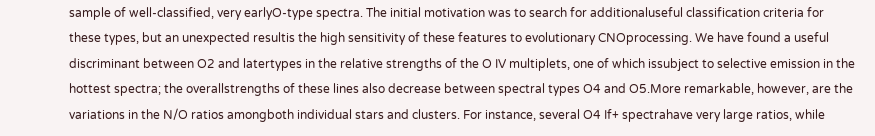sample of well-classified, very earlyO-type spectra. The initial motivation was to search for additionaluseful classification criteria for these types, but an unexpected resultis the high sensitivity of these features to evolutionary CNOprocessing. We have found a useful discriminant between O2 and latertypes in the relative strengths of the O IV multiplets, one of which issubject to selective emission in the hottest spectra; the overallstrengths of these lines also decrease between spectral types O4 and O5.More remarkable, however, are the variations in the N/O ratios amongboth individual stars and clusters. For instance, several O4 If+ spectrahave very large ratios, while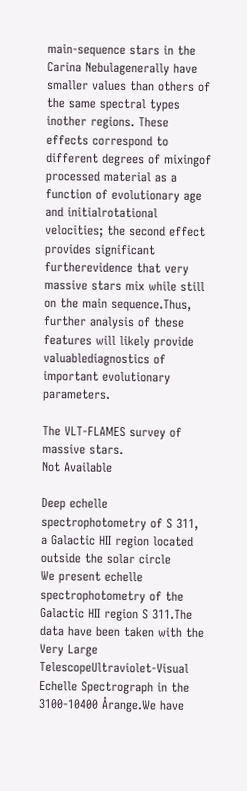main-sequence stars in the Carina Nebulagenerally have smaller values than others of the same spectral types inother regions. These effects correspond to different degrees of mixingof processed material as a function of evolutionary age and initialrotational velocities; the second effect provides significant furtherevidence that very massive stars mix while still on the main sequence.Thus, further analysis of these features will likely provide valuablediagnostics of important evolutionary parameters.

The VLT-FLAMES survey of massive stars.
Not Available

Deep echelle spectrophotometry of S 311, a Galactic HII region located outside the solar circle
We present echelle spectrophotometry of the Galactic HII region S 311.The data have been taken with the Very Large TelescopeUltraviolet-Visual Echelle Spectrograph in the 3100-10400 Årange.We have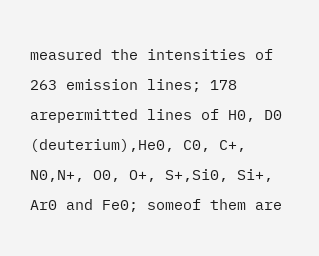measured the intensities of 263 emission lines; 178 arepermitted lines of H0, D0 (deuterium),He0, C0, C+, N0,N+, O0, O+, S+,Si0, Si+, Ar0 and Fe0; someof them are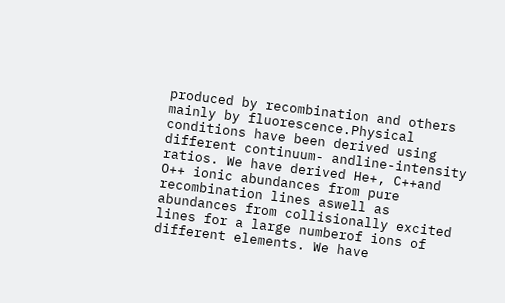produced by recombination and others mainly by fluorescence.Physical conditions have been derived using different continuum- andline-intensity ratios. We have derived He+, C++and O++ ionic abundances from pure recombination lines aswell as abundances from collisionally excited lines for a large numberof ions of different elements. We have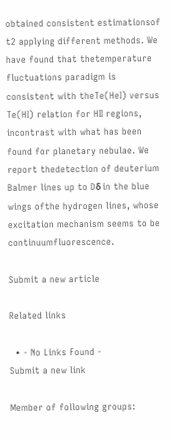obtained consistent estimationsof t2 applying different methods. We have found that thetemperature fluctuations paradigm is consistent with theTe(HeI) versus Te(HI) relation for HII regions, incontrast with what has been found for planetary nebulae. We report thedetection of deuterium Balmer lines up to Dδ in the blue wings ofthe hydrogen lines, whose excitation mechanism seems to be continuumfluorescence.

Submit a new article

Related links

  • - No Links Found -
Submit a new link

Member of following groups: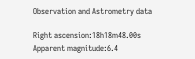Observation and Astrometry data

Right ascension:18h18m48.00s
Apparent magnitude:6.4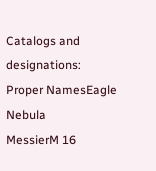Catalogs and designations:
Proper NamesEagle Nebula
MessierM 16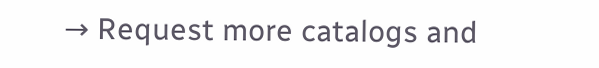→ Request more catalogs and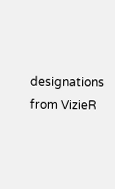designations from VizieR